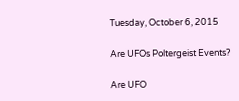Tuesday, October 6, 2015

Are UFOs Poltergeist Events?

Are UFO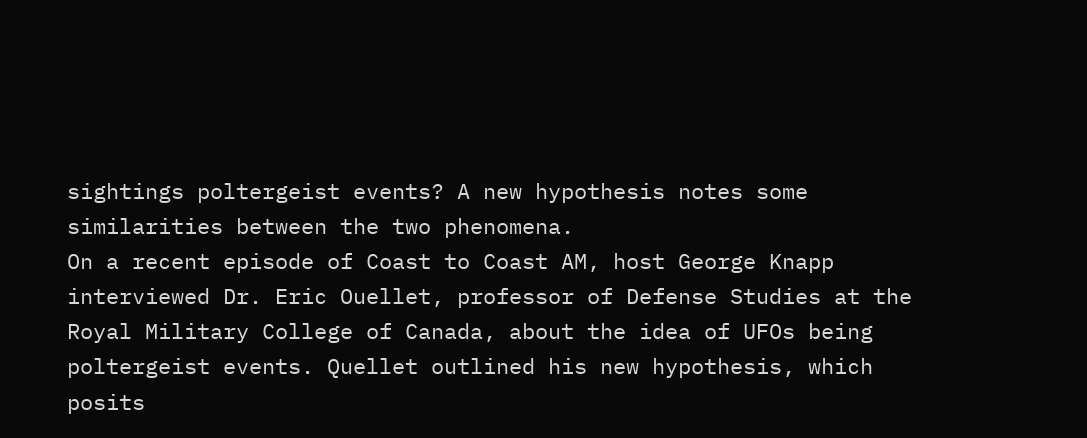sightings poltergeist events? A new hypothesis notes some similarities between the two phenomena.
On a recent episode of Coast to Coast AM, host George Knapp interviewed Dr. Eric Ouellet, professor of Defense Studies at the Royal Military College of Canada, about the idea of UFOs being poltergeist events. Quellet outlined his new hypothesis, which posits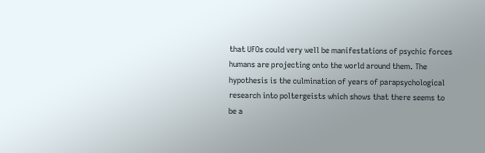that UFOs could very well be manifestations of psychic forces humans are projecting onto the world around them. The hypothesis is the culmination of years of parapsychological research into poltergeists which shows that there seems to be a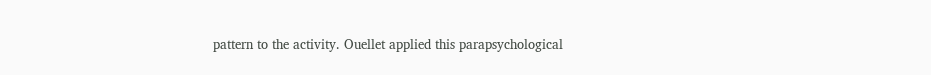pattern to the activity. Ouellet applied this parapsychological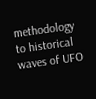methodology to historical waves of UFO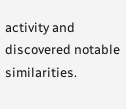activity and discovered notable similarities.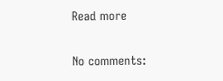Read more

No comments: